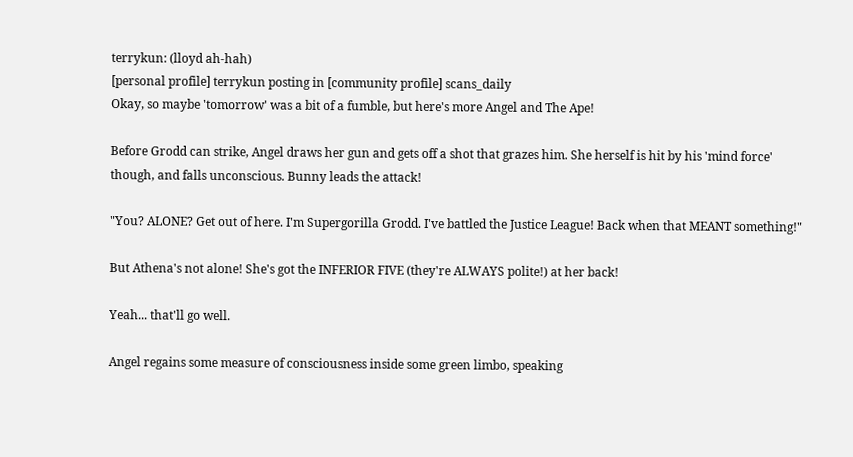terrykun: (lloyd ah-hah)
[personal profile] terrykun posting in [community profile] scans_daily
Okay, so maybe 'tomorrow' was a bit of a fumble, but here's more Angel and The Ape!

Before Grodd can strike, Angel draws her gun and gets off a shot that grazes him. She herself is hit by his 'mind force' though, and falls unconscious. Bunny leads the attack!

"You? ALONE? Get out of here. I'm Supergorilla Grodd. I've battled the Justice League! Back when that MEANT something!"

But Athena's not alone! She's got the INFERIOR FIVE (they're ALWAYS polite!) at her back!

Yeah... that'll go well.

Angel regains some measure of consciousness inside some green limbo, speaking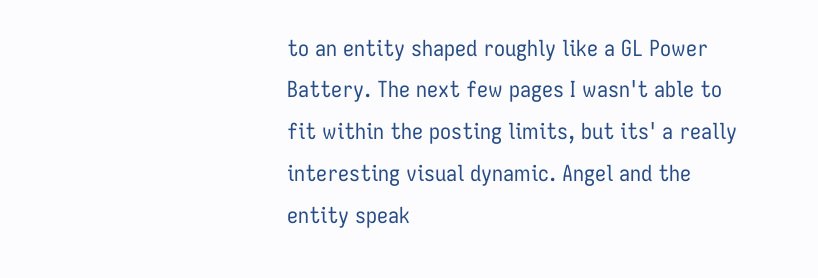to an entity shaped roughly like a GL Power Battery. The next few pages I wasn't able to fit within the posting limits, but its' a really interesting visual dynamic. Angel and the entity speak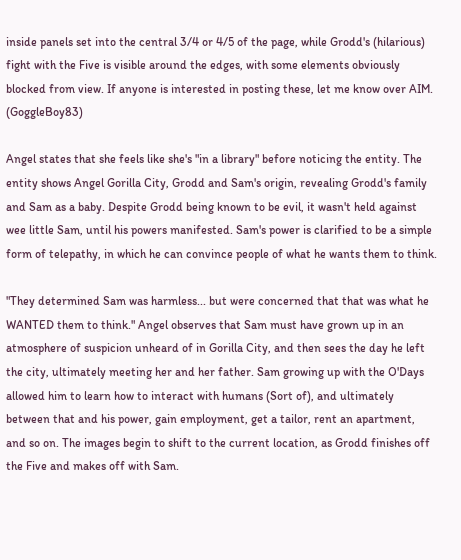inside panels set into the central 3/4 or 4/5 of the page, while Grodd's (hilarious) fight with the Five is visible around the edges, with some elements obviously blocked from view. If anyone is interested in posting these, let me know over AIM. (GoggleBoy83)

Angel states that she feels like she's "in a library" before noticing the entity. The entity shows Angel Gorilla City, Grodd and Sam's origin, revealing Grodd's family and Sam as a baby. Despite Grodd being known to be evil, it wasn't held against wee little Sam, until his powers manifested. Sam's power is clarified to be a simple form of telepathy, in which he can convince people of what he wants them to think.

"They determined Sam was harmless... but were concerned that that was what he WANTED them to think." Angel observes that Sam must have grown up in an atmosphere of suspicion unheard of in Gorilla City, and then sees the day he left the city, ultimately meeting her and her father. Sam growing up with the O'Days allowed him to learn how to interact with humans (Sort of), and ultimately between that and his power, gain employment, get a tailor, rent an apartment, and so on. The images begin to shift to the current location, as Grodd finishes off the Five and makes off with Sam.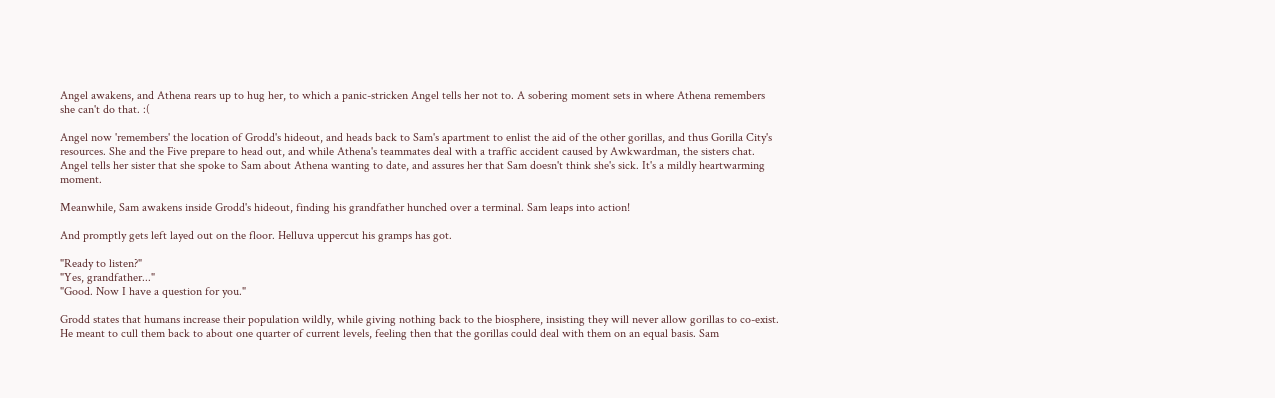Angel awakens, and Athena rears up to hug her, to which a panic-stricken Angel tells her not to. A sobering moment sets in where Athena remembers she can't do that. :(

Angel now 'remembers' the location of Grodd's hideout, and heads back to Sam's apartment to enlist the aid of the other gorillas, and thus Gorilla City's resources. She and the Five prepare to head out, and while Athena's teammates deal with a traffic accident caused by Awkwardman, the sisters chat. Angel tells her sister that she spoke to Sam about Athena wanting to date, and assures her that Sam doesn't think she's sick. It's a mildly heartwarming moment.

Meanwhile, Sam awakens inside Grodd's hideout, finding his grandfather hunched over a terminal. Sam leaps into action!

And promptly gets left layed out on the floor. Helluva uppercut his gramps has got.

"Ready to listen?"
"Yes, grandfather..."
"Good. Now I have a question for you."

Grodd states that humans increase their population wildly, while giving nothing back to the biosphere, insisting they will never allow gorillas to co-exist. He meant to cull them back to about one quarter of current levels, feeling then that the gorillas could deal with them on an equal basis. Sam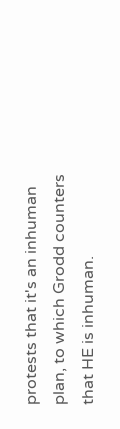protests that it's an inhuman plan, to which Grodd counters that HE is inhuman.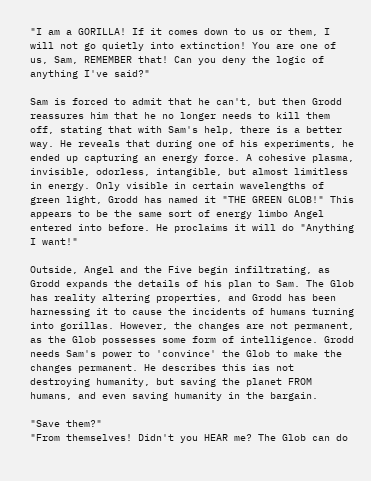"I am a GORILLA! If it comes down to us or them, I will not go quietly into extinction! You are one of us, Sam, REMEMBER that! Can you deny the logic of anything I've said?"

Sam is forced to admit that he can't, but then Grodd reassures him that he no longer needs to kill them off, stating that with Sam's help, there is a better way. He reveals that during one of his experiments, he ended up capturing an energy force. A cohesive plasma, invisible, odorless, intangible, but almost limitless in energy. Only visible in certain wavelengths of green light, Grodd has named it "THE GREEN GLOB!" This appears to be the same sort of energy limbo Angel entered into before. He proclaims it will do "Anything I want!"

Outside, Angel and the Five begin infiltrating, as Grodd expands the details of his plan to Sam. The Glob has reality altering properties, and Grodd has been harnessing it to cause the incidents of humans turning into gorillas. However, the changes are not permanent, as the Glob possesses some form of intelligence. Grodd needs Sam's power to 'convince' the Glob to make the changes permanent. He describes this ias not destroying humanity, but saving the planet FROM humans, and even saving humanity in the bargain.

"Save them?"
"From themselves! Didn't you HEAR me? The Glob can do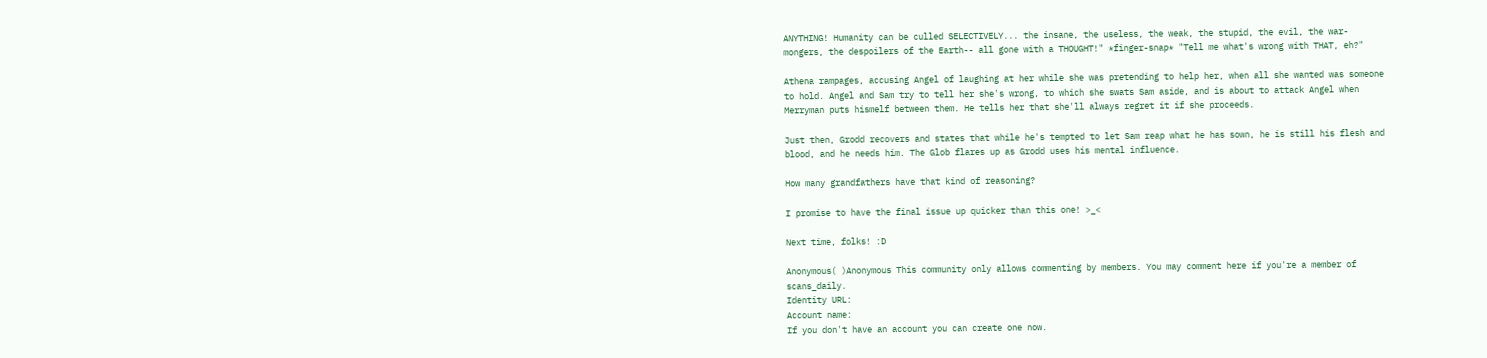ANYTHING! Humanity can be culled SELECTIVELY... the insane, the useless, the weak, the stupid, the evil, the war-mongers, the despoilers of the Earth-- all gone with a THOUGHT!" *finger-snap* "Tell me what's wrong with THAT, eh?"

Athena rampages, accusing Angel of laughing at her while she was pretending to help her, when all she wanted was someone to hold. Angel and Sam try to tell her she's wrong, to which she swats Sam aside, and is about to attack Angel when Merryman puts hismelf between them. He tells her that she'll always regret it if she proceeds.

Just then, Grodd recovers and states that while he's tempted to let Sam reap what he has sown, he is still his flesh and blood, and he needs him. The Glob flares up as Grodd uses his mental influence.

How many grandfathers have that kind of reasoning?

I promise to have the final issue up quicker than this one! >_<

Next time, folks! :D

Anonymous( )Anonymous This community only allows commenting by members. You may comment here if you're a member of scans_daily.
Identity URL:
Account name:
If you don't have an account you can create one now.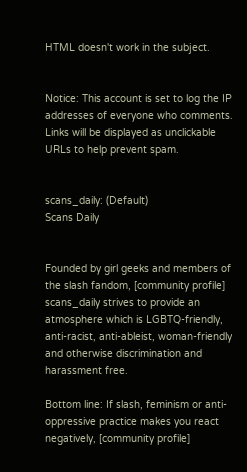HTML doesn't work in the subject.


Notice: This account is set to log the IP addresses of everyone who comments.
Links will be displayed as unclickable URLs to help prevent spam.


scans_daily: (Default)
Scans Daily


Founded by girl geeks and members of the slash fandom, [community profile] scans_daily strives to provide an atmosphere which is LGBTQ-friendly, anti-racist, anti-ableist, woman-friendly and otherwise discrimination and harassment free.

Bottom line: If slash, feminism or anti-oppressive practice makes you react negatively, [community profile]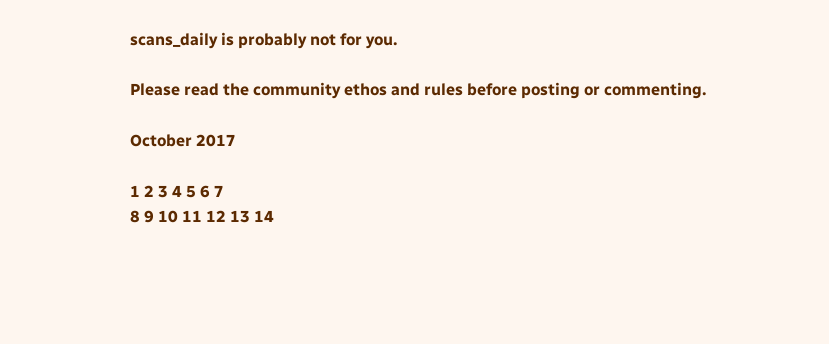scans_daily is probably not for you.

Please read the community ethos and rules before posting or commenting.

October 2017

1 2 3 4 5 6 7
8 9 10 11 12 13 14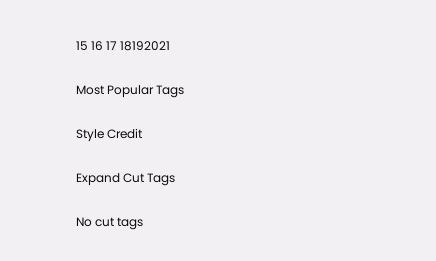15 16 17 18192021

Most Popular Tags

Style Credit

Expand Cut Tags

No cut tags